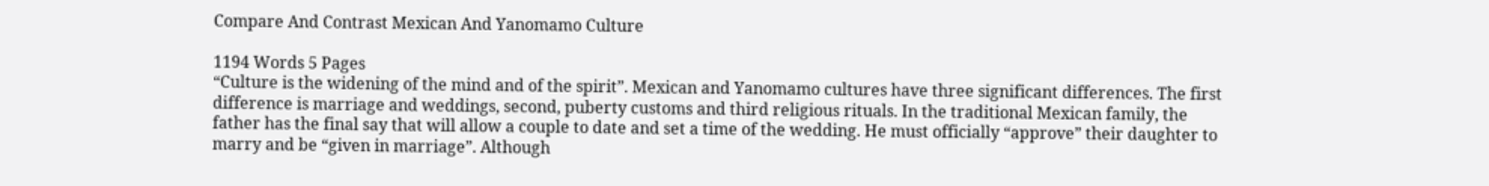Compare And Contrast Mexican And Yanomamo Culture

1194 Words 5 Pages
“Culture is the widening of the mind and of the spirit”. Mexican and Yanomamo cultures have three significant differences. The first difference is marriage and weddings, second, puberty customs and third religious rituals. In the traditional Mexican family, the father has the final say that will allow a couple to date and set a time of the wedding. He must officially “approve” their daughter to marry and be “given in marriage”. Although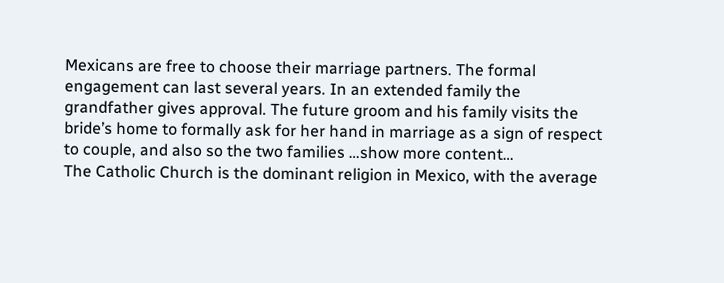Mexicans are free to choose their marriage partners. The formal engagement can last several years. In an extended family the grandfather gives approval. The future groom and his family visits the bride’s home to formally ask for her hand in marriage as a sign of respect to couple, and also so the two families …show more content…
The Catholic Church is the dominant religion in Mexico, with the average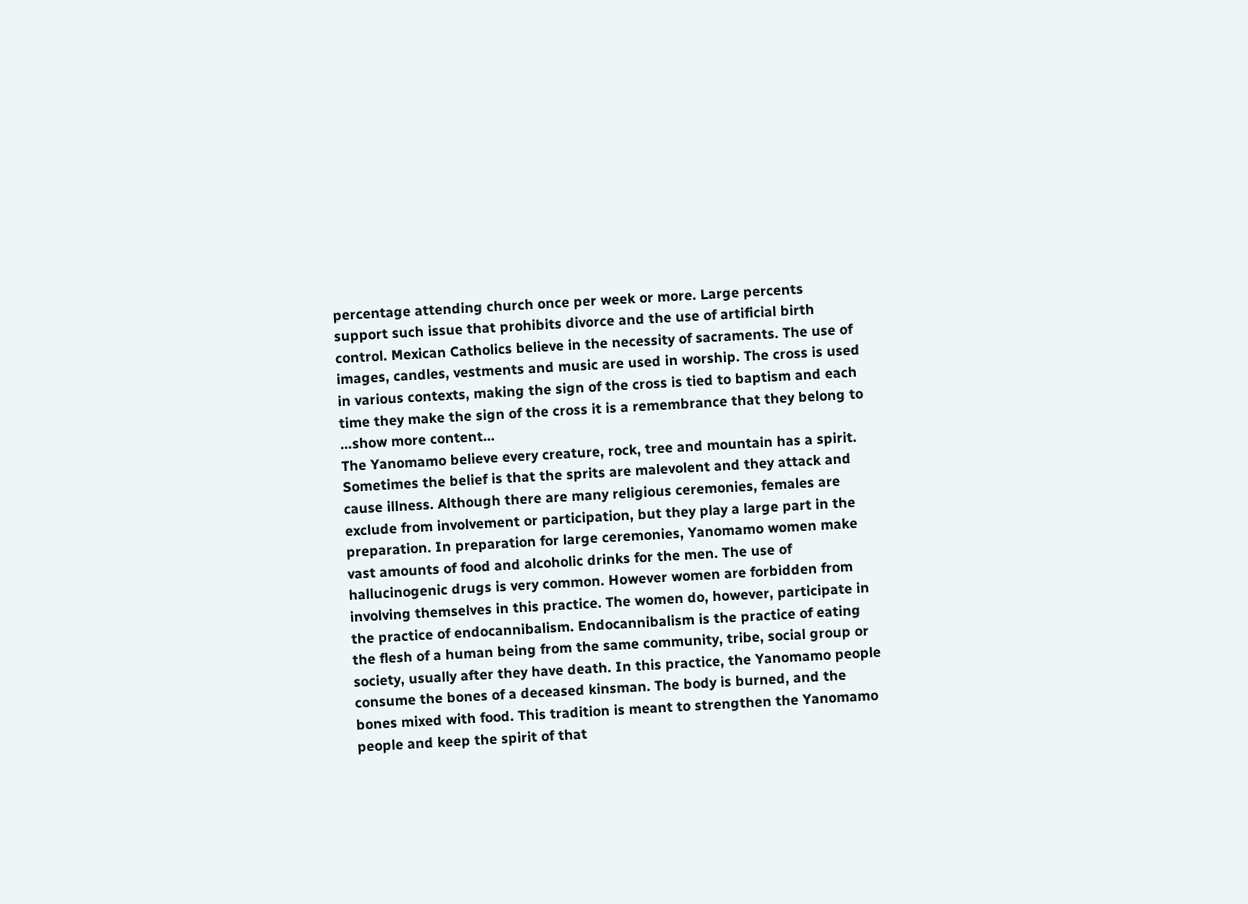percentage attending church once per week or more. Large percents support such issue that prohibits divorce and the use of artificial birth control. Mexican Catholics believe in the necessity of sacraments. The use of images, candles, vestments and music are used in worship. The cross is used in various contexts, making the sign of the cross is tied to baptism and each time they make the sign of the cross it is a remembrance that they belong to …show more content…
The Yanomamo believe every creature, rock, tree and mountain has a spirit. Sometimes the belief is that the sprits are malevolent and they attack and cause illness. Although there are many religious ceremonies, females are exclude from involvement or participation, but they play a large part in the preparation. In preparation for large ceremonies, Yanomamo women make vast amounts of food and alcoholic drinks for the men. The use of hallucinogenic drugs is very common. However women are forbidden from involving themselves in this practice. The women do, however, participate in the practice of endocannibalism. Endocannibalism is the practice of eating the flesh of a human being from the same community, tribe, social group or society, usually after they have death. In this practice, the Yanomamo people consume the bones of a deceased kinsman. The body is burned, and the bones mixed with food. This tradition is meant to strengthen the Yanomamo people and keep the spirit of that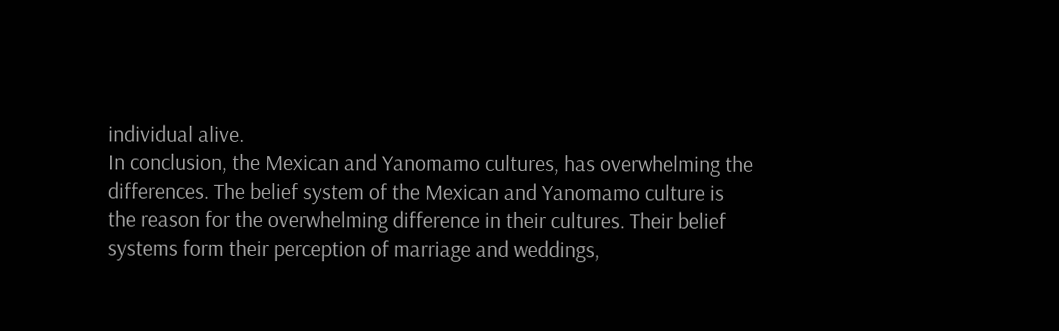individual alive.
In conclusion, the Mexican and Yanomamo cultures, has overwhelming the differences. The belief system of the Mexican and Yanomamo culture is the reason for the overwhelming difference in their cultures. Their belief systems form their perception of marriage and weddings,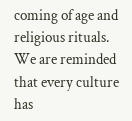coming of age and religious rituals.
We are reminded that every culture has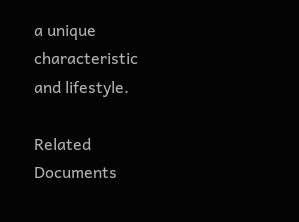a unique characteristic and lifestyle.

Related Documents